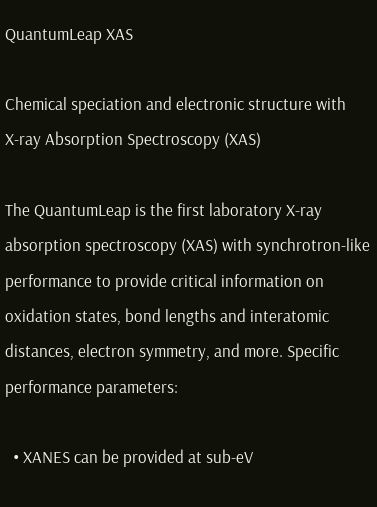QuantumLeap XAS

Chemical speciation and electronic structure with
X-ray Absorption Spectroscopy (XAS)

The QuantumLeap is the first laboratory X-ray absorption spectroscopy (XAS) with synchrotron-like performance to provide critical information on oxidation states, bond lengths and interatomic distances, electron symmetry, and more. Specific performance parameters:

  • XANES can be provided at sub-eV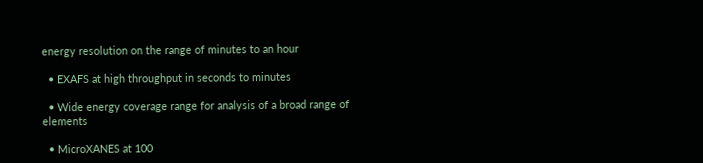energy resolution on the range of minutes to an hour

  • EXAFS at high throughput in seconds to minutes

  • Wide energy coverage range for analysis of a broad range of elements

  • MicroXANES at 100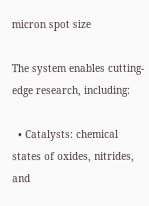micron spot size

The system enables cutting-edge research, including:

  • Catalysts: chemical states of oxides, nitrides, and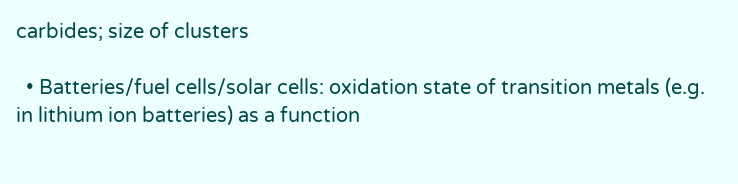carbides; size of clusters

  • Batteries/fuel cells/solar cells: oxidation state of transition metals (e.g. in lithium ion batteries) as a function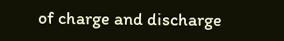of charge and discharge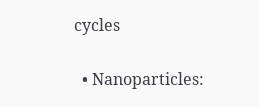cycles

  • Nanoparticles: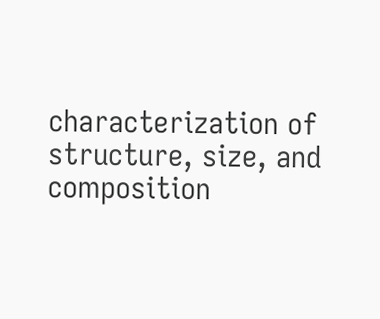characterization of structure, size, and composition